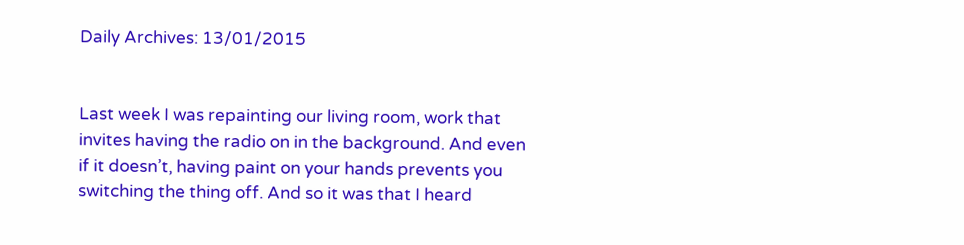Daily Archives: 13/01/2015


Last week I was repainting our living room, work that invites having the radio on in the background. And even if it doesn’t, having paint on your hands prevents you switching the thing off. And so it was that I heard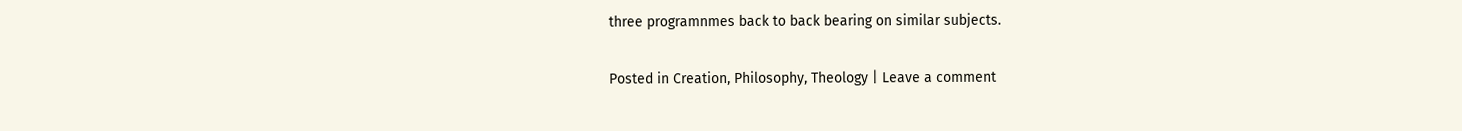three programnmes back to back bearing on similar subjects.

Posted in Creation, Philosophy, Theology | Leave a comment